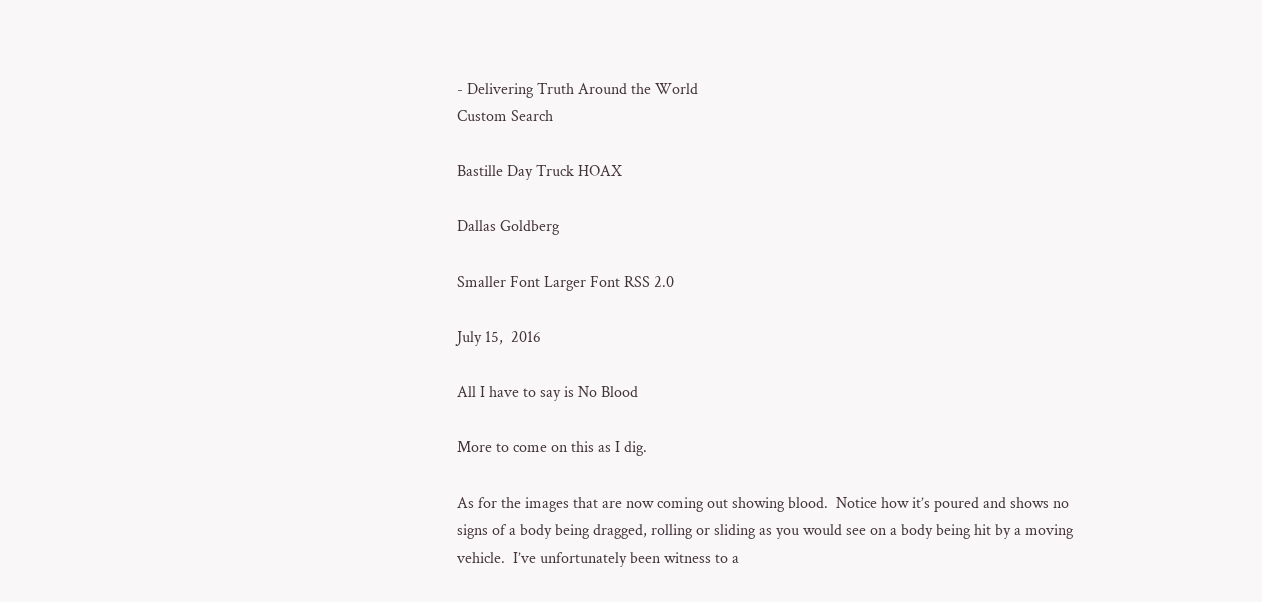- Delivering Truth Around the World
Custom Search

Bastille Day Truck HOAX

Dallas Goldberg

Smaller Font Larger Font RSS 2.0

July 15,  2016

All I have to say is No Blood

More to come on this as I dig.

As for the images that are now coming out showing blood.  Notice how it’s poured and shows no signs of a body being dragged, rolling or sliding as you would see on a body being hit by a moving vehicle.  I’ve unfortunately been witness to a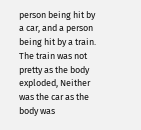person being hit by a car, and a person being hit by a train.  The train was not pretty as the body exploded, Neither was the car as the body was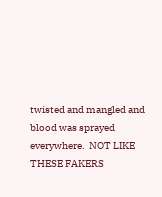twisted and mangled and blood was sprayed everywhere.  NOT LIKE THESE FAKERS